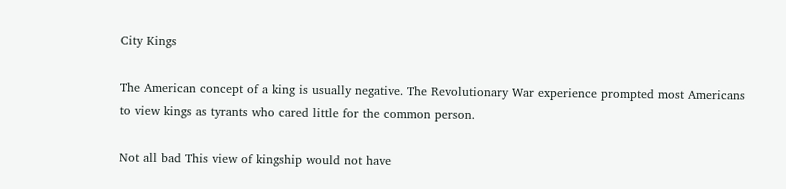City Kings

The American concept of a king is usually negative. The Revolutionary War experience prompted most Americans to view kings as tyrants who cared little for the common person.

Not all bad This view of kingship would not have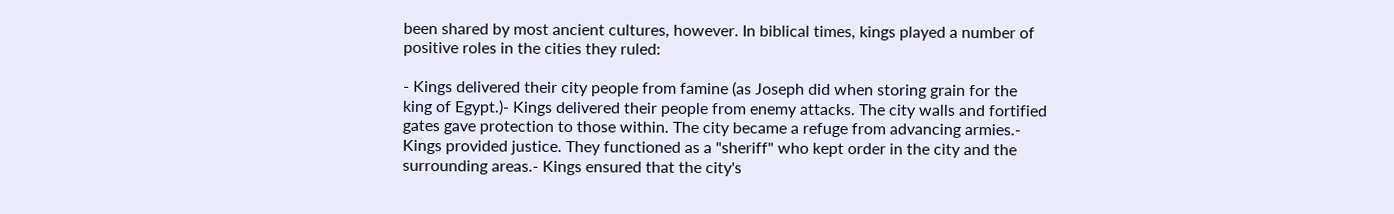been shared by most ancient cultures, however. In biblical times, kings played a number of positive roles in the cities they ruled:

- Kings delivered their city people from famine (as Joseph did when storing grain for the king of Egypt.)- Kings delivered their people from enemy attacks. The city walls and fortified gates gave protection to those within. The city became a refuge from advancing armies.- Kings provided justice. They functioned as a "sheriff" who kept order in the city and the surrounding areas.- Kings ensured that the city's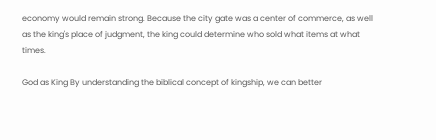economy would remain strong. Because the city gate was a center of commerce, as well as the king's place of judgment, the king could determine who sold what items at what times.

God as King By understanding the biblical concept of kingship, we can better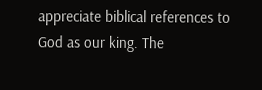appreciate biblical references to God as our king. The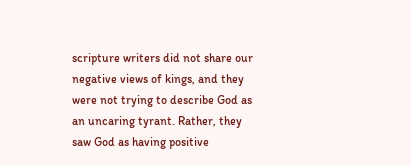scripture writers did not share our negative views of kings, and they were not trying to describe God as an uncaring tyrant. Rather, they saw God as having positive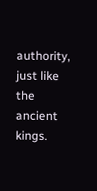authority, just like the ancient kings.